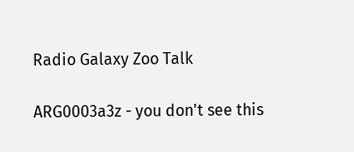Radio Galaxy Zoo Talk

ARG0003a3z - you don't see this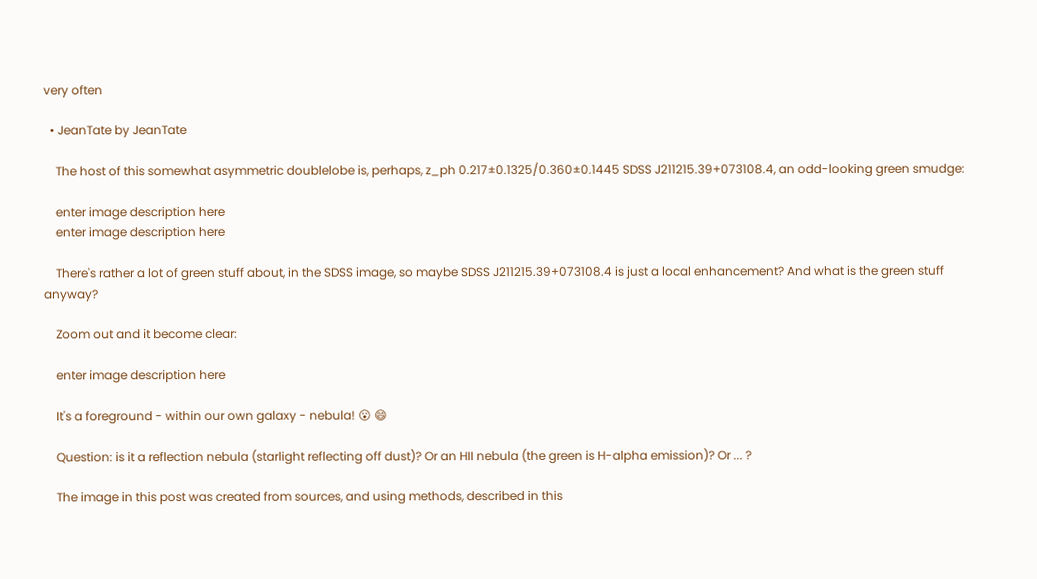very often

  • JeanTate by JeanTate

    The host of this somewhat asymmetric doublelobe is, perhaps, z_ph 0.217±0.1325/0.360±0.1445 SDSS J211215.39+073108.4, an odd-looking green smudge:

    enter image description here
    enter image description here

    There's rather a lot of green stuff about, in the SDSS image, so maybe SDSS J211215.39+073108.4 is just a local enhancement? And what is the green stuff anyway?

    Zoom out and it become clear:

    enter image description here

    It's a foreground - within our own galaxy - nebula! 😮 😄

    Question: is it a reflection nebula (starlight reflecting off dust)? Or an HII nebula (the green is H-alpha emission)? Or ... ?

    The image in this post was created from sources, and using methods, described in this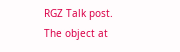RGZ Talk post. The object at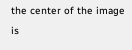the center of the image is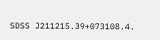SDSS J211215.39+073108.4.